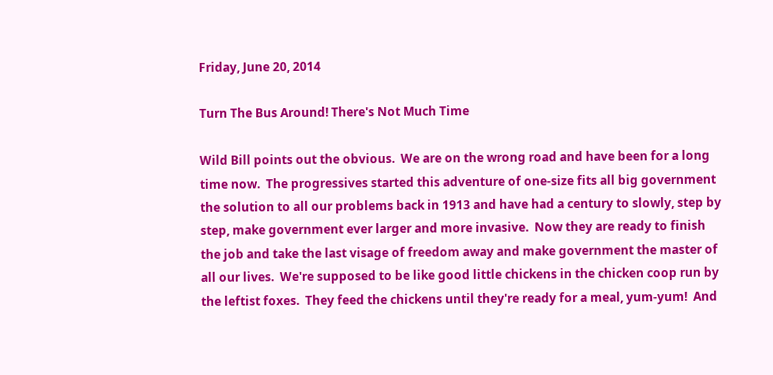Friday, June 20, 2014

Turn The Bus Around! There's Not Much Time

Wild Bill points out the obvious.  We are on the wrong road and have been for a long time now.  The progressives started this adventure of one-size fits all big government the solution to all our problems back in 1913 and have had a century to slowly, step by step, make government ever larger and more invasive.  Now they are ready to finish the job and take the last visage of freedom away and make government the master of all our lives.  We're supposed to be like good little chickens in the chicken coop run by the leftist foxes.  They feed the chickens until they're ready for a meal, yum-yum!  And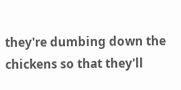they're dumbing down the chickens so that they'll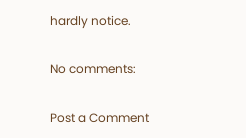hardly notice.

No comments:

Post a Comment